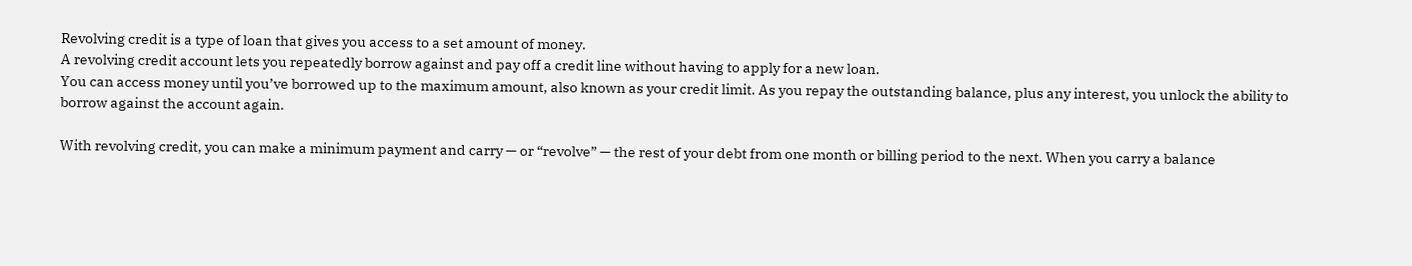Revolving credit is a type of loan that gives you access to a set amount of money.
A revolving credit account lets you repeatedly borrow against and pay off a credit line without having to apply for a new loan.
You can access money until you’ve borrowed up to the maximum amount, also known as your credit limit. As you repay the outstanding balance, plus any interest, you unlock the ability to borrow against the account again.

With revolving credit, you can make a minimum payment and carry — or “revolve” — the rest of your debt from one month or billing period to the next. When you carry a balance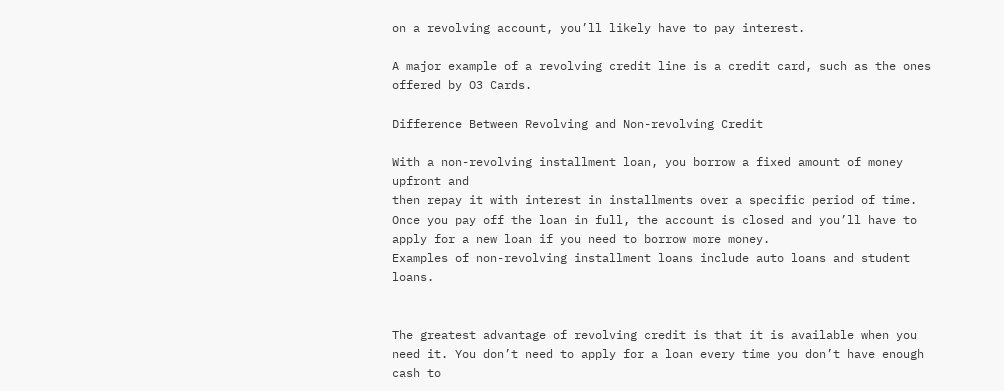on a revolving account, you’ll likely have to pay interest.

A major example of a revolving credit line is a credit card, such as the ones offered by O3 Cards.

Difference Between Revolving and Non-revolving Credit

With a non-revolving installment loan, you borrow a fixed amount of money upfront and
then repay it with interest in installments over a specific period of time.
Once you pay off the loan in full, the account is closed and you’ll have to apply for a new loan if you need to borrow more money.
Examples of non-revolving installment loans include auto loans and student loans.


The greatest advantage of revolving credit is that it is available when you need it. You don’t need to apply for a loan every time you don’t have enough cash to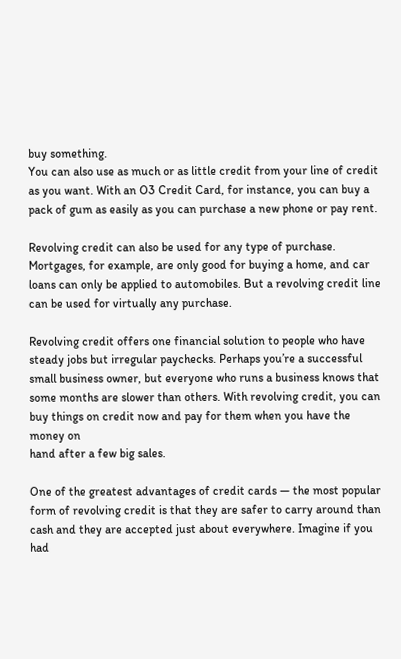buy something.
You can also use as much or as little credit from your line of credit as you want. With an O3 Credit Card, for instance, you can buy a pack of gum as easily as you can purchase a new phone or pay rent.

Revolving credit can also be used for any type of purchase. Mortgages, for example, are only good for buying a home, and car loans can only be applied to automobiles. But a revolving credit line can be used for virtually any purchase.

Revolving credit offers one financial solution to people who have steady jobs but irregular paychecks. Perhaps you’re a successful small business owner, but everyone who runs a business knows that some months are slower than others. With revolving credit, you can buy things on credit now and pay for them when you have the money on
hand after a few big sales.

One of the greatest advantages of credit cards — the most popular form of revolving credit is that they are safer to carry around than cash and they are accepted just about everywhere. Imagine if you had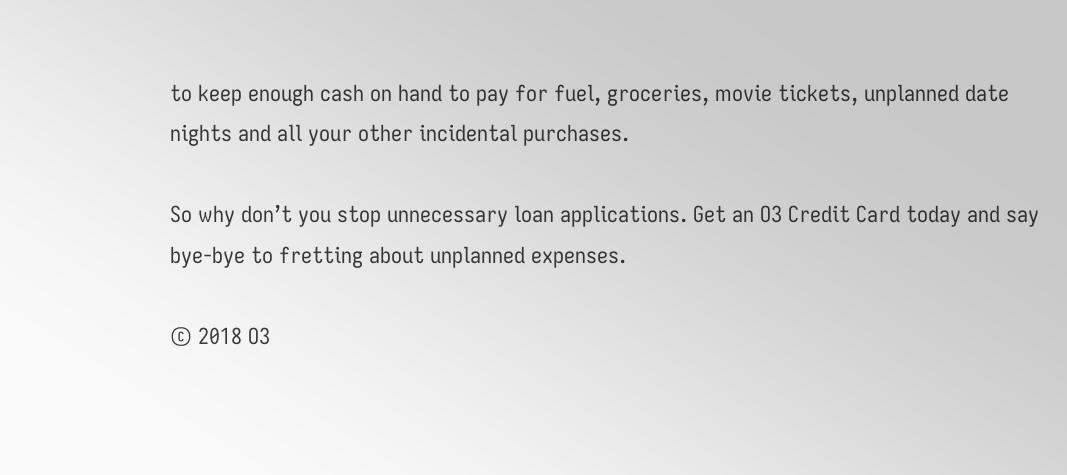to keep enough cash on hand to pay for fuel, groceries, movie tickets, unplanned date nights and all your other incidental purchases.

So why don’t you stop unnecessary loan applications. Get an O3 Credit Card today and say bye-bye to fretting about unplanned expenses.

© 2018 O3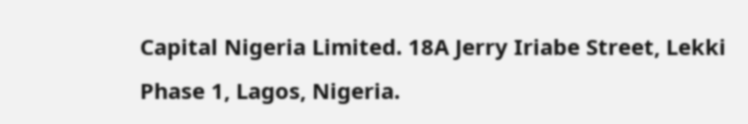Capital Nigeria Limited. 18A Jerry Iriabe Street, Lekki Phase 1, Lagos, Nigeria.